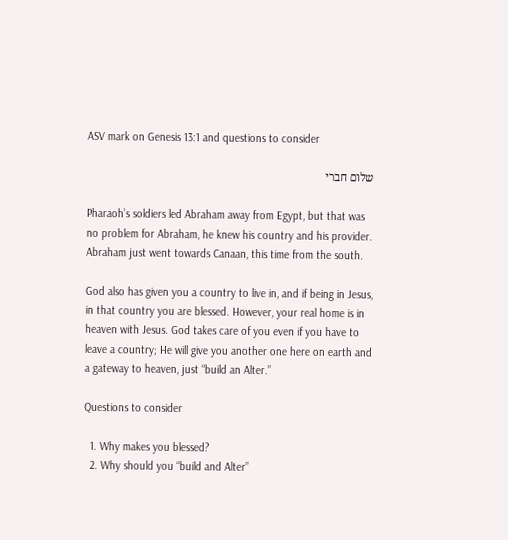ASV mark on Genesis 13:1 and questions to consider

שלום חברי

Pharaoh’s soldiers led Abraham away from Egypt, but that was no problem for Abraham, he knew his country and his provider. Abraham just went towards Canaan, this time from the south.

God also has given you a country to live in, and if being in Jesus, in that country you are blessed. However, your real home is in heaven with Jesus. God takes care of you even if you have to leave a country; He will give you another one here on earth and a gateway to heaven, just “build an Alter.”

Questions to consider

  1. Why makes you blessed?
  2. Why should you “build and Alter”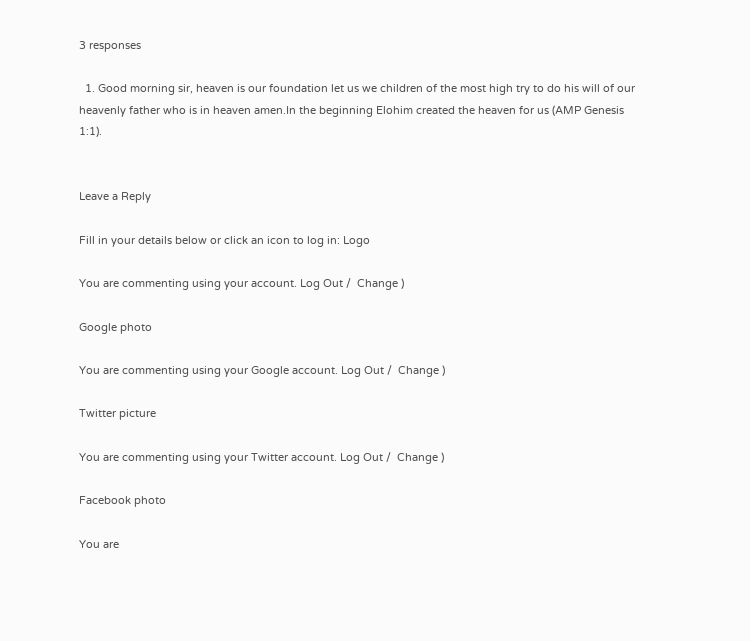3 responses

  1. Good morning sir, heaven is our foundation let us we children of the most high try to do his will of our heavenly father who is in heaven amen.In the beginning Elohim created the heaven for us (AMP Genesis 1:1).


Leave a Reply

Fill in your details below or click an icon to log in: Logo

You are commenting using your account. Log Out /  Change )

Google photo

You are commenting using your Google account. Log Out /  Change )

Twitter picture

You are commenting using your Twitter account. Log Out /  Change )

Facebook photo

You are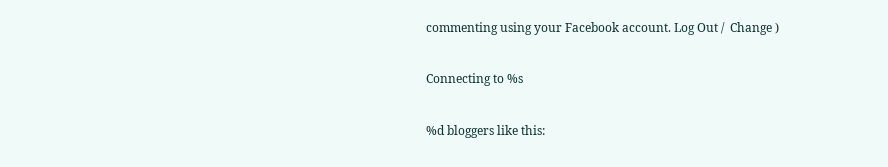commenting using your Facebook account. Log Out /  Change )

Connecting to %s

%d bloggers like this: